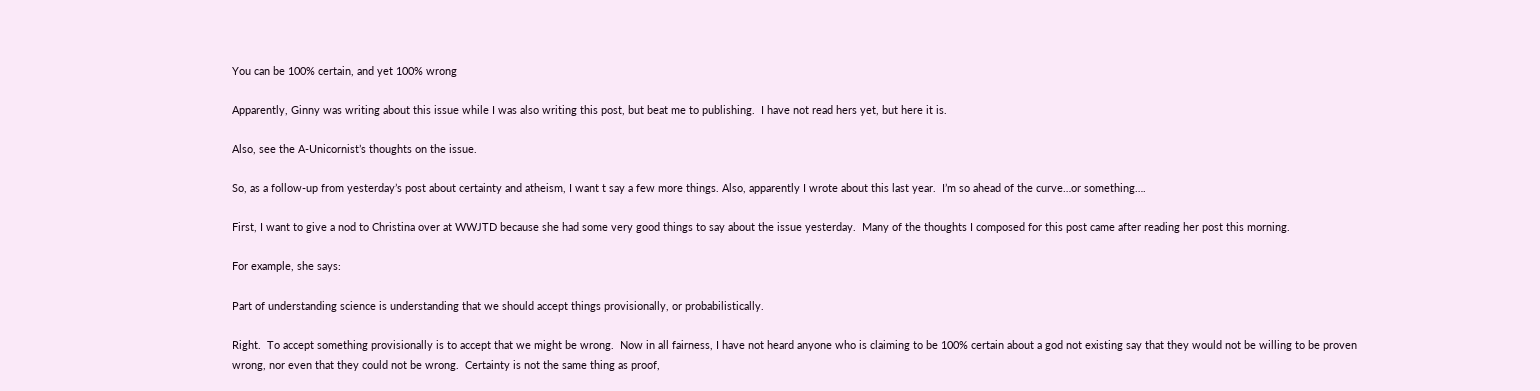You can be 100% certain, and yet 100% wrong

Apparently, Ginny was writing about this issue while I was also writing this post, but beat me to publishing.  I have not read hers yet, but here it is.

Also, see the A-Unicornist’s thoughts on the issue.

So, as a follow-up from yesterday’s post about certainty and atheism, I want t say a few more things. Also, apparently I wrote about this last year.  I’m so ahead of the curve…or something….

First, I want to give a nod to Christina over at WWJTD because she had some very good things to say about the issue yesterday.  Many of the thoughts I composed for this post came after reading her post this morning.

For example, she says:

Part of understanding science is understanding that we should accept things provisionally, or probabilistically.

Right.  To accept something provisionally is to accept that we might be wrong.  Now in all fairness, I have not heard anyone who is claiming to be 100% certain about a god not existing say that they would not be willing to be proven wrong, nor even that they could not be wrong.  Certainty is not the same thing as proof,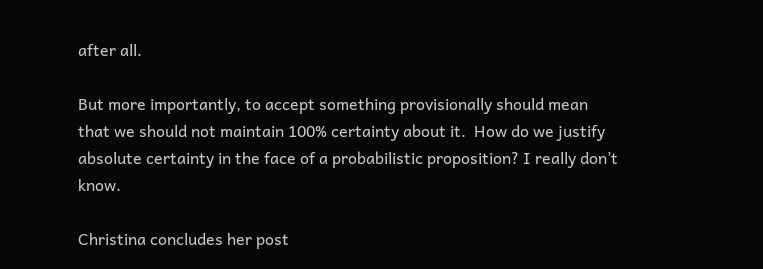after all.

But more importantly, to accept something provisionally should mean that we should not maintain 100% certainty about it.  How do we justify absolute certainty in the face of a probabilistic proposition? I really don’t know.

Christina concludes her post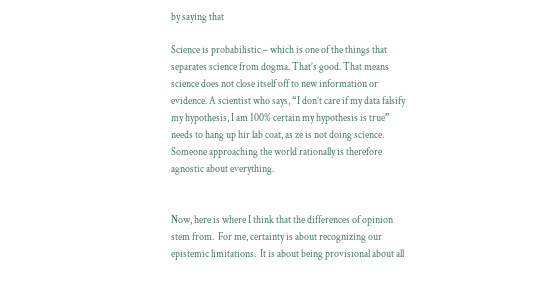by saying that

Science is probabilistic – which is one of the things that separates science from dogma. That’s good. That means science does not close itself off to new information or evidence. A scientist who says, “I don’t care if my data falsify my hypothesis, I am 100% certain my hypothesis is true” needs to hang up hir lab coat, as ze is not doing science. Someone approaching the world rationally is therefore agnostic about everything.


Now, here is where I think that the differences of opinion stem from.  For me, certainty is about recognizing our epistemic limitations.  It is about being provisional about all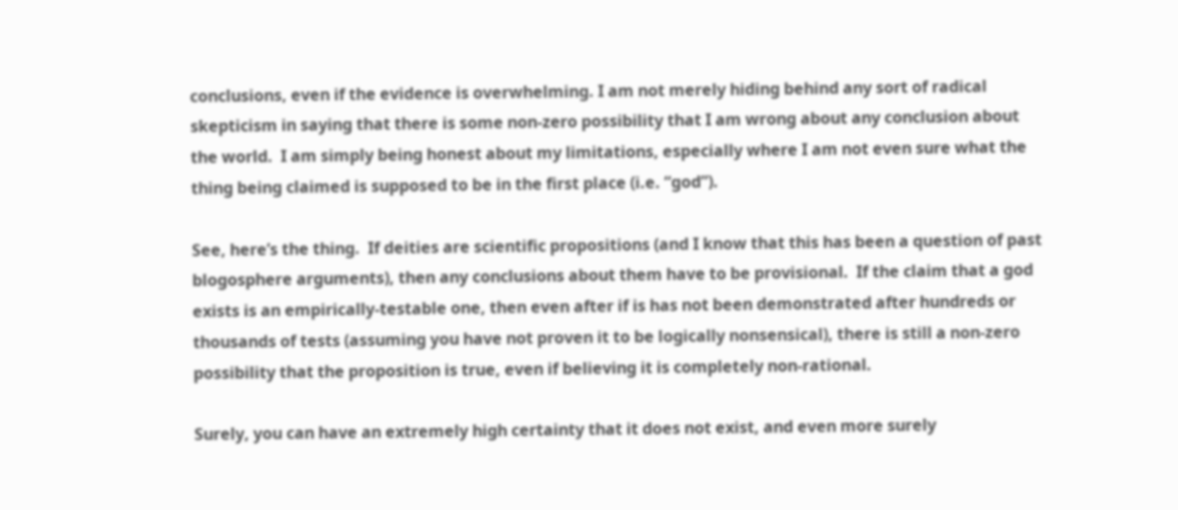conclusions, even if the evidence is overwhelming. I am not merely hiding behind any sort of radical skepticism in saying that there is some non-zero possibility that I am wrong about any conclusion about the world.  I am simply being honest about my limitations, especially where I am not even sure what the thing being claimed is supposed to be in the first place (i.e. “god”).

See, here’s the thing.  If deities are scientific propositions (and I know that this has been a question of past blogosphere arguments), then any conclusions about them have to be provisional.  If the claim that a god exists is an empirically-testable one, then even after if is has not been demonstrated after hundreds or thousands of tests (assuming you have not proven it to be logically nonsensical), there is still a non-zero possibility that the proposition is true, even if believing it is completely non-rational.

Surely, you can have an extremely high certainty that it does not exist, and even more surely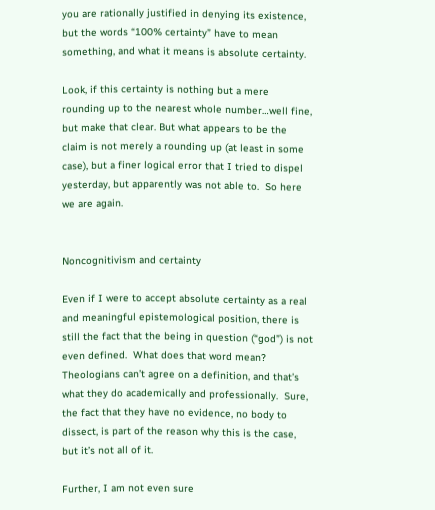you are rationally justified in denying its existence, but the words “100% certainty” have to mean something, and what it means is absolute certainty.

Look, if this certainty is nothing but a mere rounding up to the nearest whole number…well fine, but make that clear. But what appears to be the claim is not merely a rounding up (at least in some case), but a finer logical error that I tried to dispel yesterday, but apparently was not able to.  So here we are again.


Noncognitivism and certainty

Even if I were to accept absolute certainty as a real and meaningful epistemological position, there is still the fact that the being in question (“god”) is not even defined.  What does that word mean? Theologians can’t agree on a definition, and that’s what they do academically and professionally.  Sure, the fact that they have no evidence, no body to dissect, is part of the reason why this is the case, but it’s not all of it.

Further, I am not even sure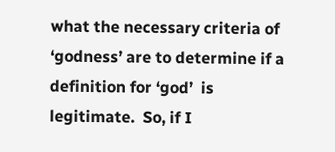what the necessary criteria of ‘godness’ are to determine if a definition for ‘god’  is legitimate.  So, if I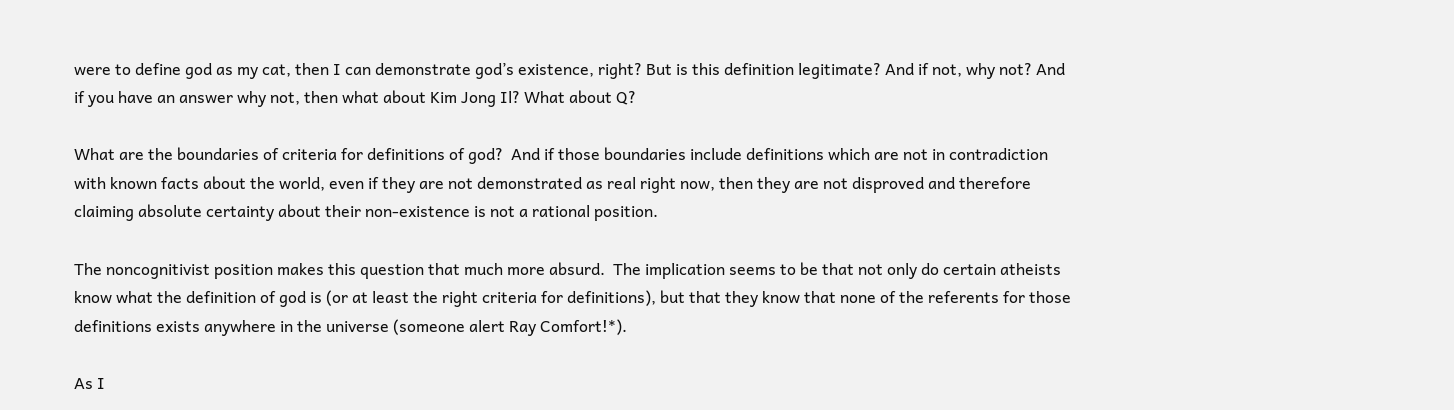were to define god as my cat, then I can demonstrate god’s existence, right? But is this definition legitimate? And if not, why not? And if you have an answer why not, then what about Kim Jong Il? What about Q?

What are the boundaries of criteria for definitions of god?  And if those boundaries include definitions which are not in contradiction with known facts about the world, even if they are not demonstrated as real right now, then they are not disproved and therefore claiming absolute certainty about their non-existence is not a rational position.

The noncognitivist position makes this question that much more absurd.  The implication seems to be that not only do certain atheists know what the definition of god is (or at least the right criteria for definitions), but that they know that none of the referents for those definitions exists anywhere in the universe (someone alert Ray Comfort!*).

As I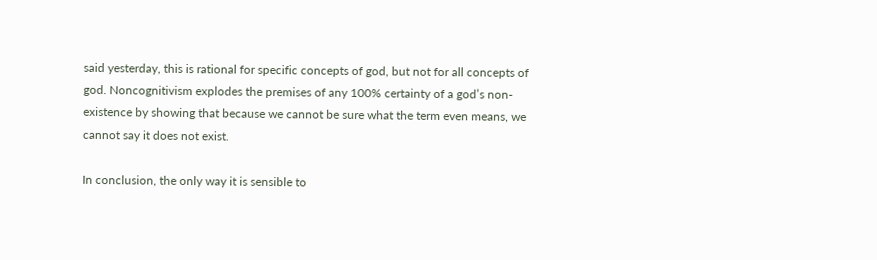said yesterday, this is rational for specific concepts of god, but not for all concepts of god. Noncognitivism explodes the premises of any 100% certainty of a god’s non-existence by showing that because we cannot be sure what the term even means, we cannot say it does not exist.

In conclusion, the only way it is sensible to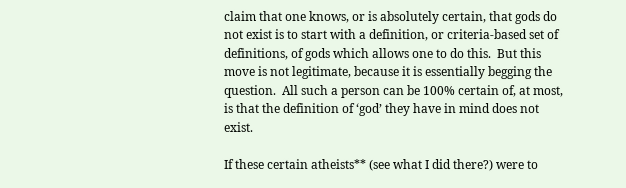claim that one knows, or is absolutely certain, that gods do not exist is to start with a definition, or criteria-based set of definitions, of gods which allows one to do this.  But this move is not legitimate, because it is essentially begging the question.  All such a person can be 100% certain of, at most, is that the definition of ‘god’ they have in mind does not exist.

If these certain atheists** (see what I did there?) were to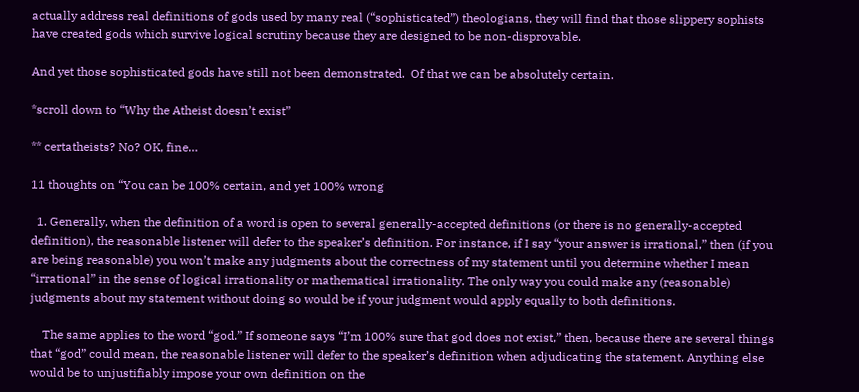actually address real definitions of gods used by many real (“sophisticated”) theologians, they will find that those slippery sophists have created gods which survive logical scrutiny because they are designed to be non-disprovable.

And yet those sophisticated gods have still not been demonstrated.  Of that we can be absolutely certain.

*scroll down to “Why the Atheist doesn’t exist”

** certatheists? No? OK, fine…

11 thoughts on “You can be 100% certain, and yet 100% wrong

  1. Generally, when the definition of a word is open to several generally-accepted definitions (or there is no generally-accepted definition), the reasonable listener will defer to the speaker’s definition. For instance, if I say “your answer is irrational,” then (if you are being reasonable) you won’t make any judgments about the correctness of my statement until you determine whether I mean “irrational” in the sense of logical irrationality or mathematical irrationality. The only way you could make any (reasonable) judgments about my statement without doing so would be if your judgment would apply equally to both definitions.

    The same applies to the word “god.” If someone says “I’m 100% sure that god does not exist,” then, because there are several things that “god” could mean, the reasonable listener will defer to the speaker’s definition when adjudicating the statement. Anything else would be to unjustifiably impose your own definition on the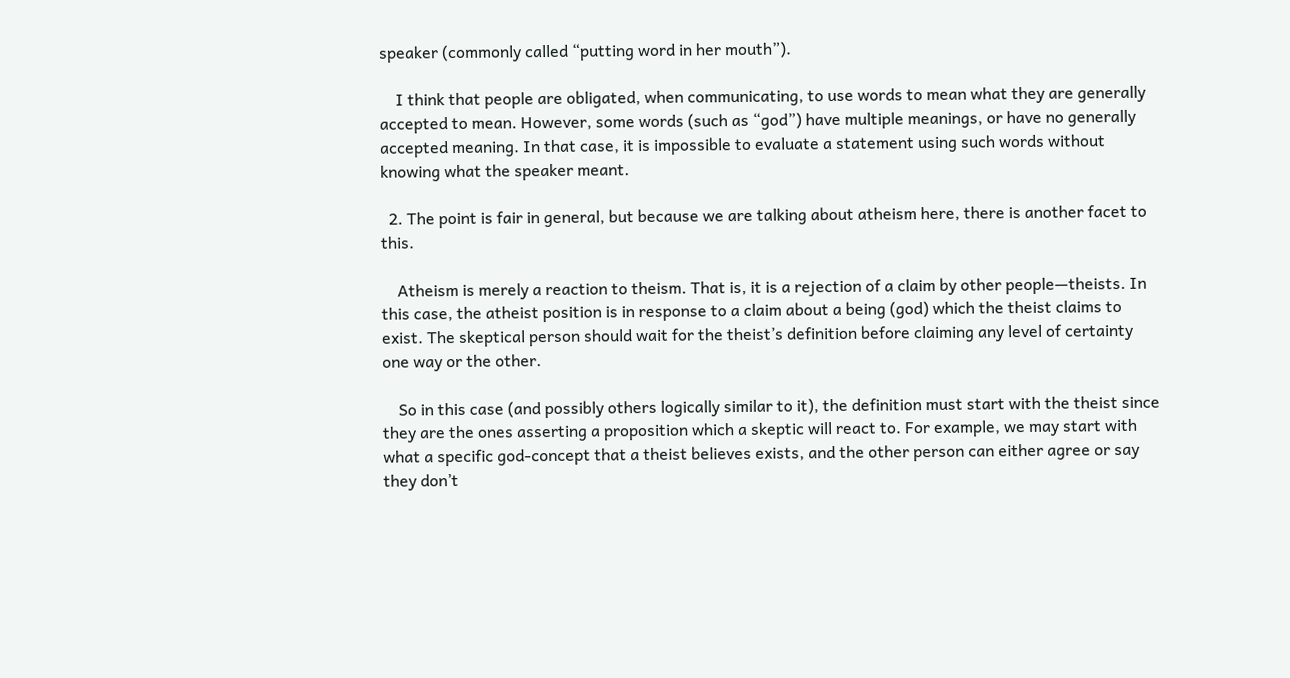speaker (commonly called “putting word in her mouth”).

    I think that people are obligated, when communicating, to use words to mean what they are generally accepted to mean. However, some words (such as “god”) have multiple meanings, or have no generally accepted meaning. In that case, it is impossible to evaluate a statement using such words without knowing what the speaker meant.

  2. The point is fair in general, but because we are talking about atheism here, there is another facet to this.

    Atheism is merely a reaction to theism. That is, it is a rejection of a claim by other people—theists. In this case, the atheist position is in response to a claim about a being (god) which the theist claims to exist. The skeptical person should wait for the theist’s definition before claiming any level of certainty one way or the other.

    So in this case (and possibly others logically similar to it), the definition must start with the theist since they are the ones asserting a proposition which a skeptic will react to. For example, we may start with what a specific god-concept that a theist believes exists, and the other person can either agree or say they don’t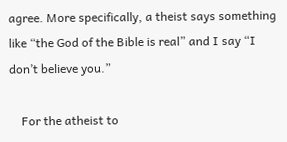agree. More specifically, a theist says something like “the God of the Bible is real” and I say “I don’t believe you.”

    For the atheist to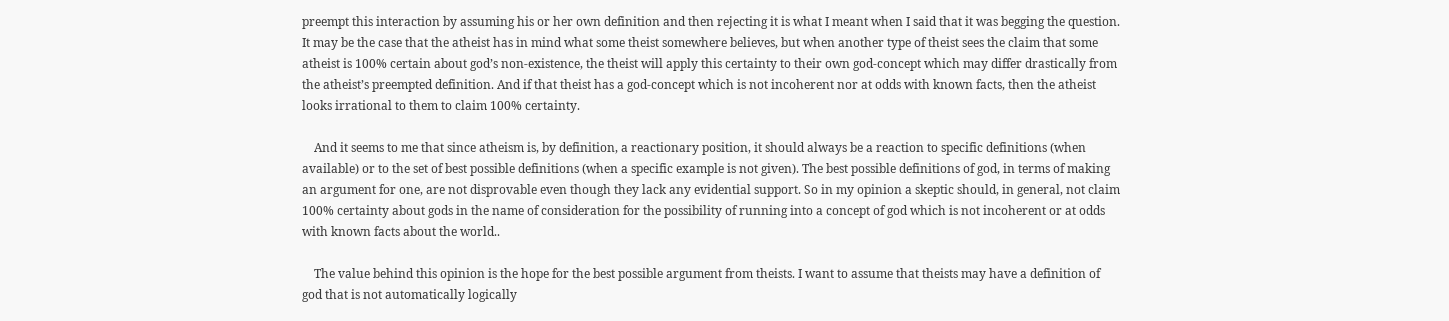preempt this interaction by assuming his or her own definition and then rejecting it is what I meant when I said that it was begging the question. It may be the case that the atheist has in mind what some theist somewhere believes, but when another type of theist sees the claim that some atheist is 100% certain about god’s non-existence, the theist will apply this certainty to their own god-concept which may differ drastically from the atheist’s preempted definition. And if that theist has a god-concept which is not incoherent nor at odds with known facts, then the atheist looks irrational to them to claim 100% certainty.

    And it seems to me that since atheism is, by definition, a reactionary position, it should always be a reaction to specific definitions (when available) or to the set of best possible definitions (when a specific example is not given). The best possible definitions of god, in terms of making an argument for one, are not disprovable even though they lack any evidential support. So in my opinion a skeptic should, in general, not claim 100% certainty about gods in the name of consideration for the possibility of running into a concept of god which is not incoherent or at odds with known facts about the world..

    The value behind this opinion is the hope for the best possible argument from theists. I want to assume that theists may have a definition of god that is not automatically logically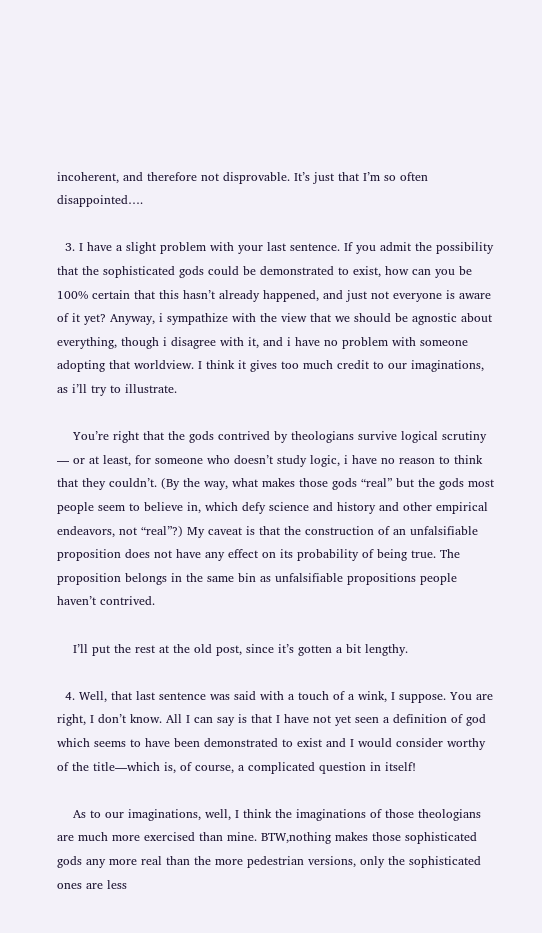incoherent, and therefore not disprovable. It’s just that I’m so often disappointed….

  3. I have a slight problem with your last sentence. If you admit the possibility that the sophisticated gods could be demonstrated to exist, how can you be 100% certain that this hasn’t already happened, and just not everyone is aware of it yet? Anyway, i sympathize with the view that we should be agnostic about everything, though i disagree with it, and i have no problem with someone adopting that worldview. I think it gives too much credit to our imaginations, as i’ll try to illustrate.

    You’re right that the gods contrived by theologians survive logical scrutiny — or at least, for someone who doesn’t study logic, i have no reason to think that they couldn’t. (By the way, what makes those gods “real” but the gods most people seem to believe in, which defy science and history and other empirical endeavors, not “real”?) My caveat is that the construction of an unfalsifiable proposition does not have any effect on its probability of being true. The proposition belongs in the same bin as unfalsifiable propositions people haven’t contrived.

    I’ll put the rest at the old post, since it’s gotten a bit lengthy.

  4. Well, that last sentence was said with a touch of a wink, I suppose. You are right, I don’t know. All I can say is that I have not yet seen a definition of god which seems to have been demonstrated to exist and I would consider worthy of the title—which is, of course, a complicated question in itself!

    As to our imaginations, well, I think the imaginations of those theologians are much more exercised than mine. BTW,nothing makes those sophisticated gods any more real than the more pedestrian versions, only the sophisticated ones are less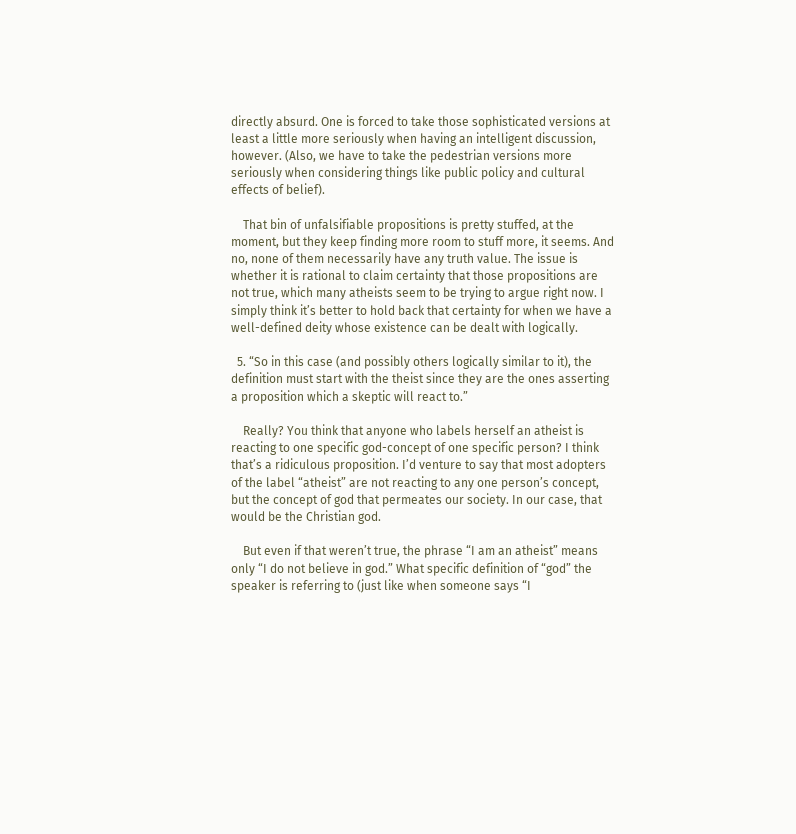directly absurd. One is forced to take those sophisticated versions at least a little more seriously when having an intelligent discussion, however. (Also, we have to take the pedestrian versions more seriously when considering things like public policy and cultural effects of belief).

    That bin of unfalsifiable propositions is pretty stuffed, at the moment, but they keep finding more room to stuff more, it seems. And no, none of them necessarily have any truth value. The issue is whether it is rational to claim certainty that those propositions are not true, which many atheists seem to be trying to argue right now. I simply think it’s better to hold back that certainty for when we have a well-defined deity whose existence can be dealt with logically.

  5. “So in this case (and possibly others logically similar to it), the definition must start with the theist since they are the ones asserting a proposition which a skeptic will react to.”

    Really? You think that anyone who labels herself an atheist is reacting to one specific god-concept of one specific person? I think that’s a ridiculous proposition. I’d venture to say that most adopters of the label “atheist” are not reacting to any one person’s concept, but the concept of god that permeates our society. In our case, that would be the Christian god.

    But even if that weren’t true, the phrase “I am an atheist” means only “I do not believe in god.” What specific definition of “god” the speaker is referring to (just like when someone says “I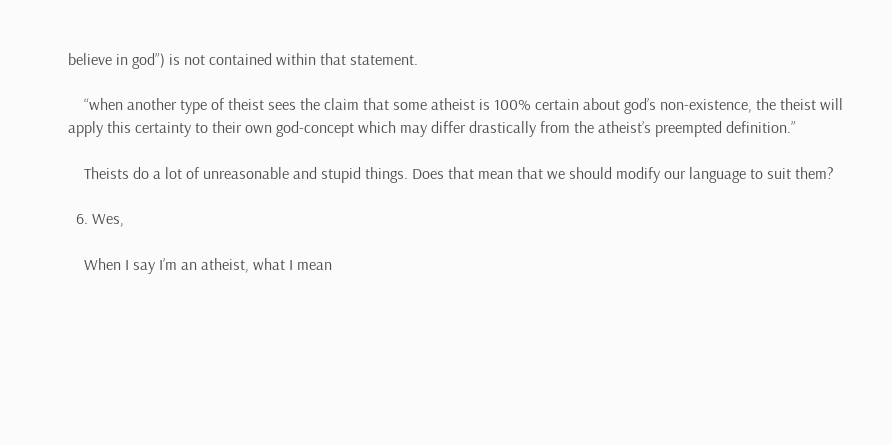believe in god”) is not contained within that statement.

    “when another type of theist sees the claim that some atheist is 100% certain about god’s non-existence, the theist will apply this certainty to their own god-concept which may differ drastically from the atheist’s preempted definition.”

    Theists do a lot of unreasonable and stupid things. Does that mean that we should modify our language to suit them?

  6. Wes,

    When I say I’m an atheist, what I mean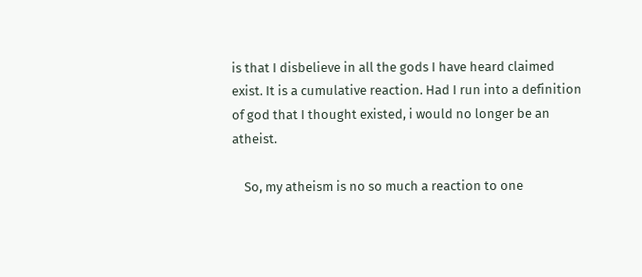is that I disbelieve in all the gods I have heard claimed exist. It is a cumulative reaction. Had I run into a definition of god that I thought existed, i would no longer be an atheist.

    So, my atheism is no so much a reaction to one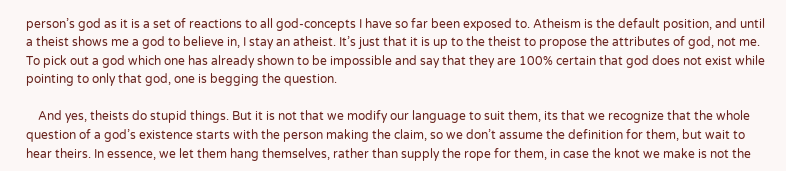person’s god as it is a set of reactions to all god-concepts I have so far been exposed to. Atheism is the default position, and until a theist shows me a god to believe in, I stay an atheist. It’s just that it is up to the theist to propose the attributes of god, not me. To pick out a god which one has already shown to be impossible and say that they are 100% certain that god does not exist while pointing to only that god, one is begging the question.

    And yes, theists do stupid things. But it is not that we modify our language to suit them, its that we recognize that the whole question of a god’s existence starts with the person making the claim, so we don’t assume the definition for them, but wait to hear theirs. In essence, we let them hang themselves, rather than supply the rope for them, in case the knot we make is not the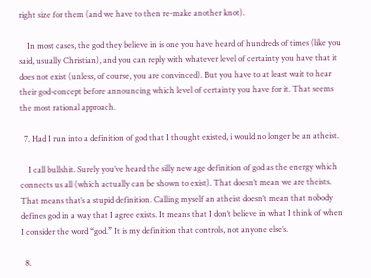right size for them (and we have to then re-make another knot).

    In most cases, the god they believe in is one you have heard of hundreds of times (like you said, usually Christian), and you can reply with whatever level of certainty you have that it does not exist (unless, of course, you are convinced). But you have to at least wait to hear their god-concept before announcing which level of certainty you have for it. That seems the most rational approach.

  7. Had I run into a definition of god that I thought existed, i would no longer be an atheist.

    I call bullshit. Surely you’ve heard the silly new age definition of god as the energy which connects us all (which actually can be shown to exist). That doesn’t mean we are theists. That means that’s a stupid definition. Calling myself an atheist doesn’t mean that nobody defines god in a way that I agree exists. It means that I don’t believe in what I think of when I consider the word “god.” It is my definition that controls, not anyone else’s.

  8.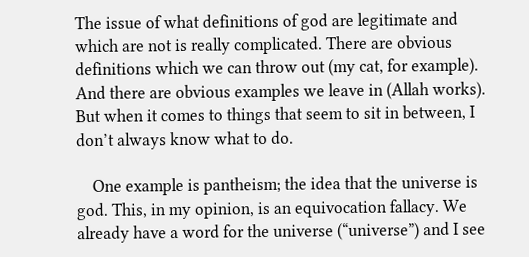The issue of what definitions of god are legitimate and which are not is really complicated. There are obvious definitions which we can throw out (my cat, for example). And there are obvious examples we leave in (Allah works). But when it comes to things that seem to sit in between, I don’t always know what to do.

    One example is pantheism; the idea that the universe is god. This, in my opinion, is an equivocation fallacy. We already have a word for the universe (“universe”) and I see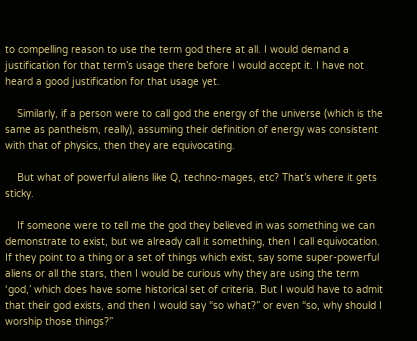to compelling reason to use the term god there at all. I would demand a justification for that term’s usage there before I would accept it. I have not heard a good justification for that usage yet.

    Similarly, if a person were to call god the energy of the universe (which is the same as pantheism, really), assuming their definition of energy was consistent with that of physics, then they are equivocating.

    But what of powerful aliens like Q, techno-mages, etc? That’s where it gets sticky.

    If someone were to tell me the god they believed in was something we can demonstrate to exist, but we already call it something, then I call equivocation. If they point to a thing or a set of things which exist, say some super-powerful aliens or all the stars, then I would be curious why they are using the term ‘god,’ which does have some historical set of criteria. But I would have to admit that their god exists, and then I would say “so what?” or even “so, why should I worship those things?”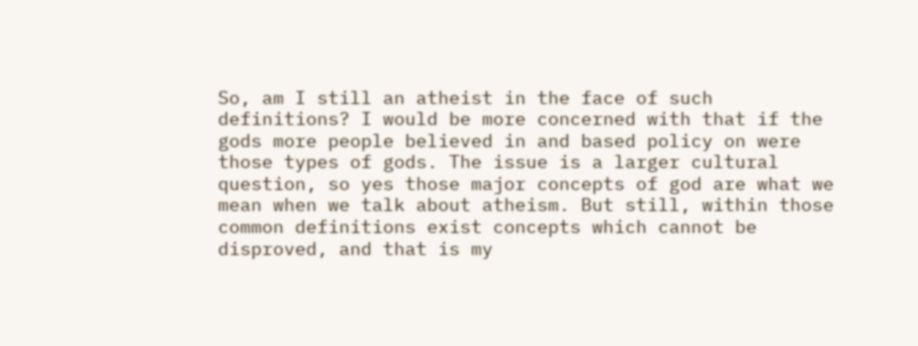So, am I still an atheist in the face of such definitions? I would be more concerned with that if the gods more people believed in and based policy on were those types of gods. The issue is a larger cultural question, so yes those major concepts of god are what we mean when we talk about atheism. But still, within those common definitions exist concepts which cannot be disproved, and that is my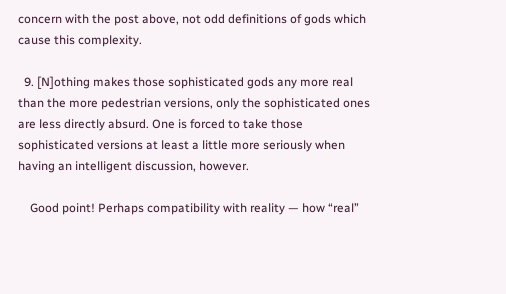concern with the post above, not odd definitions of gods which cause this complexity.

  9. [N]othing makes those sophisticated gods any more real than the more pedestrian versions, only the sophisticated ones are less directly absurd. One is forced to take those sophisticated versions at least a little more seriously when having an intelligent discussion, however.

    Good point! Perhaps compatibility with reality — how “real”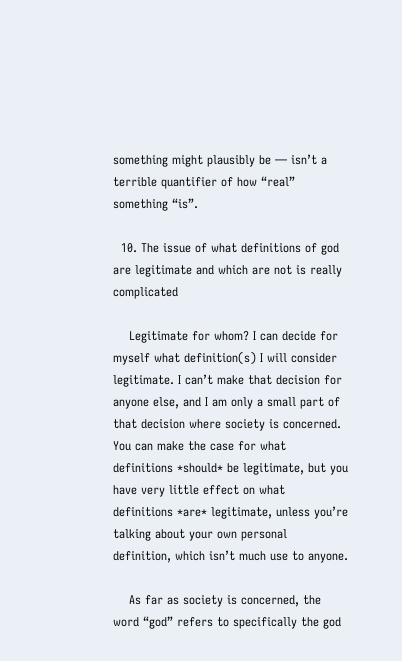something might plausibly be — isn’t a terrible quantifier of how “real” something “is”.

  10. The issue of what definitions of god are legitimate and which are not is really complicated

    Legitimate for whom? I can decide for myself what definition(s) I will consider legitimate. I can’t make that decision for anyone else, and I am only a small part of that decision where society is concerned. You can make the case for what definitions *should* be legitimate, but you have very little effect on what definitions *are* legitimate, unless you’re talking about your own personal definition, which isn’t much use to anyone.

    As far as society is concerned, the word “god” refers to specifically the god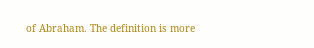of Abraham. The definition is more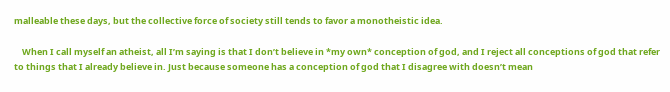malleable these days, but the collective force of society still tends to favor a monotheistic idea.

    When I call myself an atheist, all I’m saying is that I don’t believe in *my own* conception of god, and I reject all conceptions of god that refer to things that I already believe in. Just because someone has a conception of god that I disagree with doesn’t mean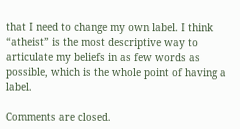that I need to change my own label. I think “atheist” is the most descriptive way to articulate my beliefs in as few words as possible, which is the whole point of having a label.

Comments are closed.